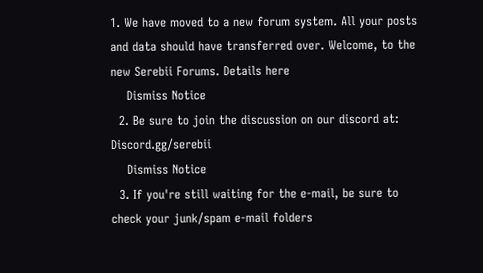1. We have moved to a new forum system. All your posts and data should have transferred over. Welcome, to the new Serebii Forums. Details here
    Dismiss Notice
  2. Be sure to join the discussion on our discord at: Discord.gg/serebii
    Dismiss Notice
  3. If you're still waiting for the e-mail, be sure to check your junk/spam e-mail folders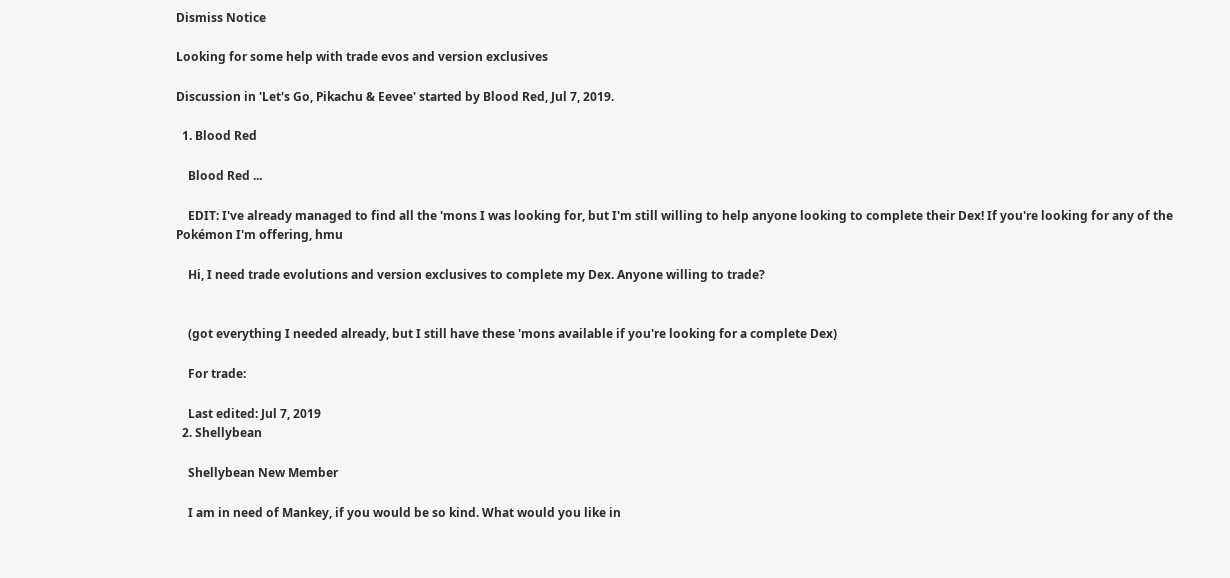Dismiss Notice

Looking for some help with trade evos and version exclusives

Discussion in 'Let's Go, Pikachu & Eevee' started by Blood Red, Jul 7, 2019.

  1. Blood Red

    Blood Red ...

    EDIT: I've already managed to find all the 'mons I was looking for, but I'm still willing to help anyone looking to complete their Dex! If you're looking for any of the Pokémon I'm offering, hmu

    Hi, I need trade evolutions and version exclusives to complete my Dex. Anyone willing to trade?


    (got everything I needed already, but I still have these 'mons available if you're looking for a complete Dex)

    For trade:

    Last edited: Jul 7, 2019
  2. Shellybean

    Shellybean New Member

    I am in need of Mankey, if you would be so kind. What would you like in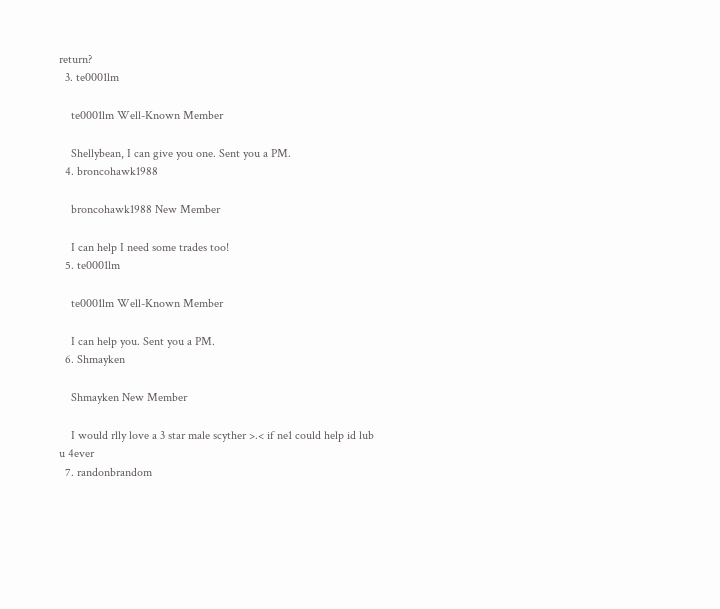return?
  3. te0001lm

    te0001lm Well-Known Member

    Shellybean, I can give you one. Sent you a PM.
  4. broncohawk1988

    broncohawk1988 New Member

    I can help I need some trades too!
  5. te0001lm

    te0001lm Well-Known Member

    I can help you. Sent you a PM.
  6. Shmayken

    Shmayken New Member

    I would rlly love a 3 star male scyther >.< if ne1 could help id lub u 4ever
  7. randonbrandom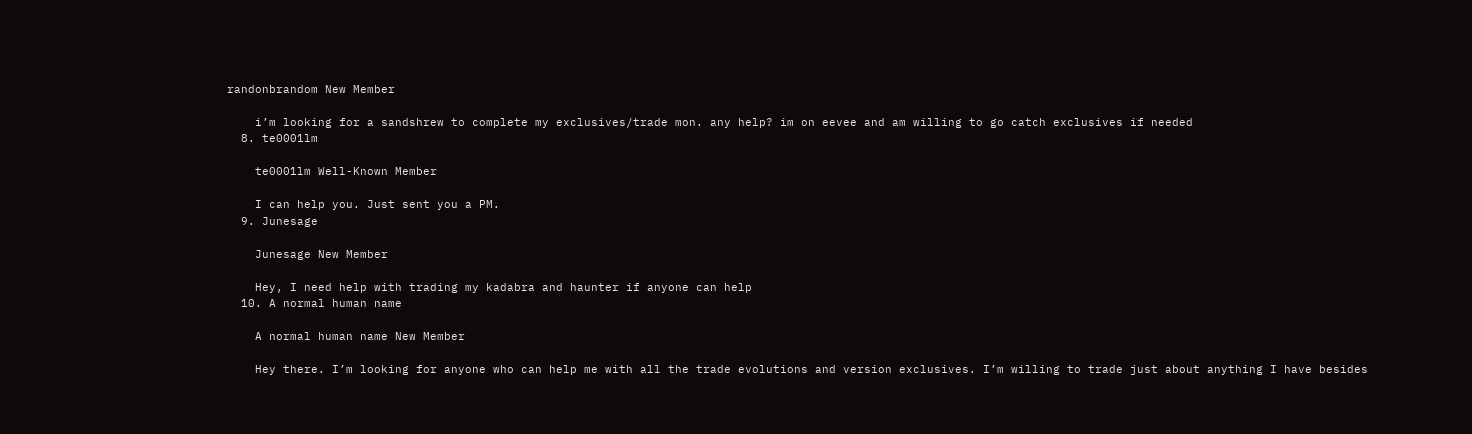randonbrandom New Member

    i’m looking for a sandshrew to complete my exclusives/trade mon. any help? im on eevee and am willing to go catch exclusives if needed
  8. te0001lm

    te0001lm Well-Known Member

    I can help you. Just sent you a PM.
  9. Junesage

    Junesage New Member

    Hey, I need help with trading my kadabra and haunter if anyone can help
  10. A normal human name

    A normal human name New Member

    Hey there. I’m looking for anyone who can help me with all the trade evolutions and version exclusives. I’m willing to trade just about anything I have besides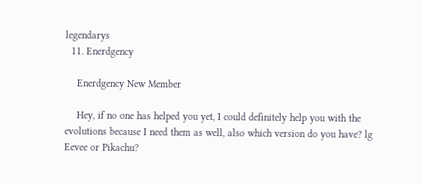legendarys
  11. Enerdgency

    Enerdgency New Member

    Hey, if no one has helped you yet, I could definitely help you with the evolutions because I need them as well, also which version do you have? lg Eevee or Pikachu?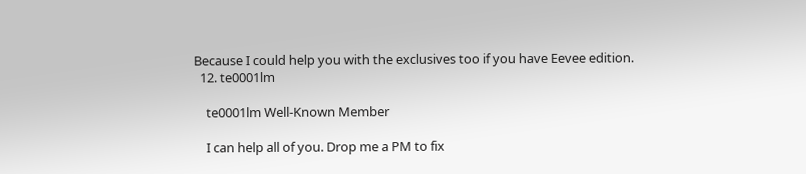Because I could help you with the exclusives too if you have Eevee edition.
  12. te0001lm

    te0001lm Well-Known Member

    I can help all of you. Drop me a PM to fix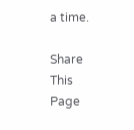a time.

Share This Page